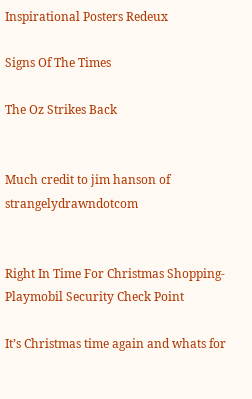Inspirational Posters Redeux

Signs Of The Times

The Oz Strikes Back


Much credit to jim hanson of strangelydrawndotcom


Right In Time For Christmas Shopping-Playmobil Security Check Point

It’s Christmas time again and whats for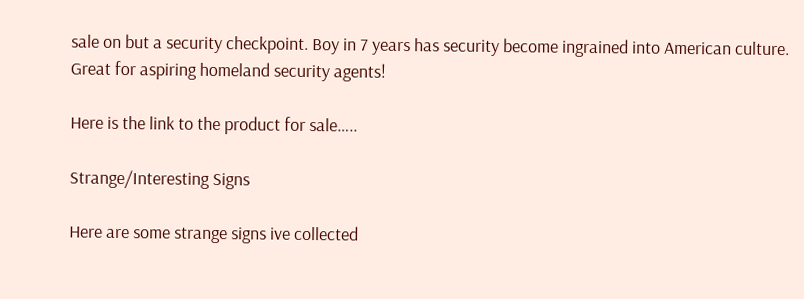sale on but a security checkpoint. Boy in 7 years has security become ingrained into American culture. Great for aspiring homeland security agents!

Here is the link to the product for sale…..

Strange/Interesting Signs

Here are some strange signs ive collected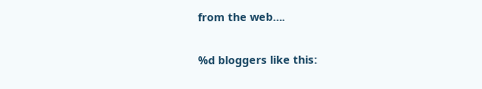from the web….

%d bloggers like this: